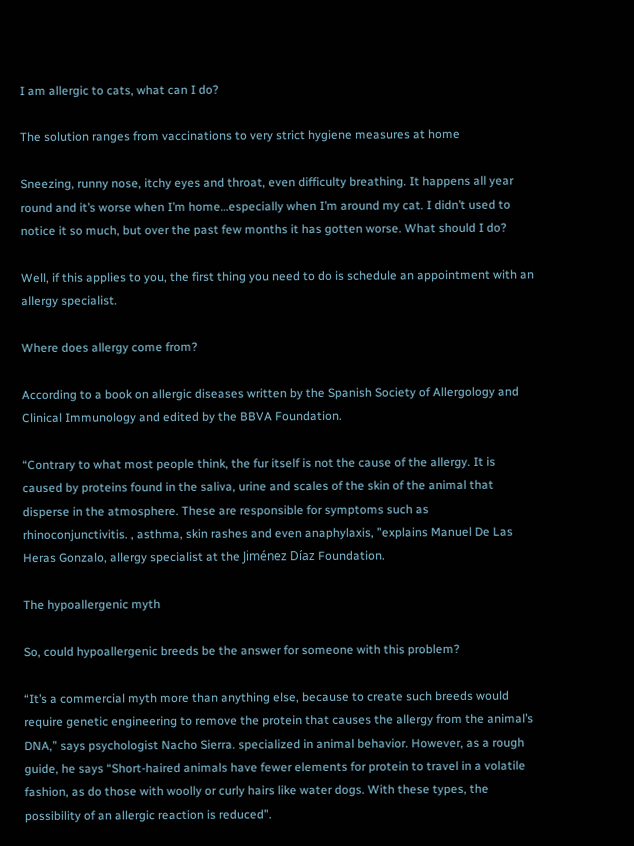I am allergic to cats, what can I do?

The solution ranges from vaccinations to very strict hygiene measures at home

Sneezing, runny nose, itchy eyes and throat, even difficulty breathing. It happens all year round and it’s worse when I’m home…especially when I’m around my cat. I didn’t used to notice it so much, but over the past few months it has gotten worse. What should I do?

Well, if this applies to you, the first thing you need to do is schedule an appointment with an allergy specialist.

Where does allergy come from?

According to a book on allergic diseases written by the Spanish Society of Allergology and Clinical Immunology and edited by the BBVA Foundation.

“Contrary to what most people think, the fur itself is not the cause of the allergy. It is caused by proteins found in the saliva, urine and scales of the skin of the animal that disperse in the atmosphere. These are responsible for symptoms such as rhinoconjunctivitis. , asthma, skin rashes and even anaphylaxis, ”explains Manuel De Las Heras Gonzalo, allergy specialist at the Jiménez Díaz Foundation.

The hypoallergenic myth

So, could hypoallergenic breeds be the answer for someone with this problem?

“It’s a commercial myth more than anything else, because to create such breeds would require genetic engineering to remove the protein that causes the allergy from the animal’s DNA,” says psychologist Nacho Sierra. specialized in animal behavior. However, as a rough guide, he says “Short-haired animals have fewer elements for protein to travel in a volatile fashion, as do those with woolly or curly hairs like water dogs. With these types, the possibility of an allergic reaction is reduced”.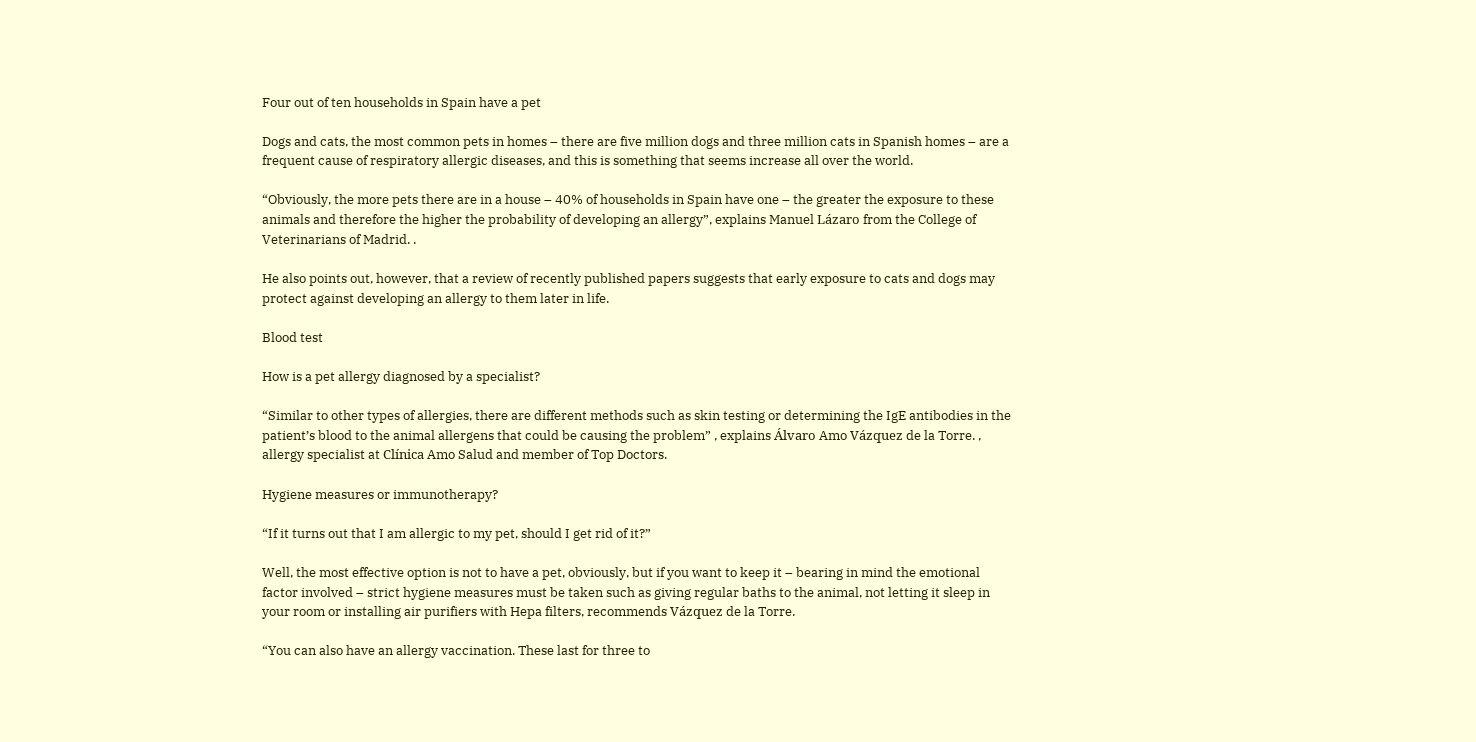Four out of ten households in Spain have a pet

Dogs and cats, the most common pets in homes – there are five million dogs and three million cats in Spanish homes – are a frequent cause of respiratory allergic diseases, and this is something that seems increase all over the world.

“Obviously, the more pets there are in a house – 40% of households in Spain have one – the greater the exposure to these animals and therefore the higher the probability of developing an allergy”, explains Manuel Lázaro from the College of Veterinarians of Madrid. .

He also points out, however, that a review of recently published papers suggests that early exposure to cats and dogs may protect against developing an allergy to them later in life.

Blood test

How is a pet allergy diagnosed by a specialist?

“Similar to other types of allergies, there are different methods such as skin testing or determining the IgE antibodies in the patient’s blood to the animal allergens that could be causing the problem” , explains Álvaro Amo Vázquez de la Torre. , allergy specialist at Clínica Amo Salud and member of Top Doctors.

Hygiene measures or immunotherapy?

“If it turns out that I am allergic to my pet, should I get rid of it?”

Well, the most effective option is not to have a pet, obviously, but if you want to keep it – bearing in mind the emotional factor involved – strict hygiene measures must be taken such as giving regular baths to the animal, not letting it sleep in your room or installing air purifiers with Hepa filters, recommends Vázquez de la Torre.

“You can also have an allergy vaccination. These last for three to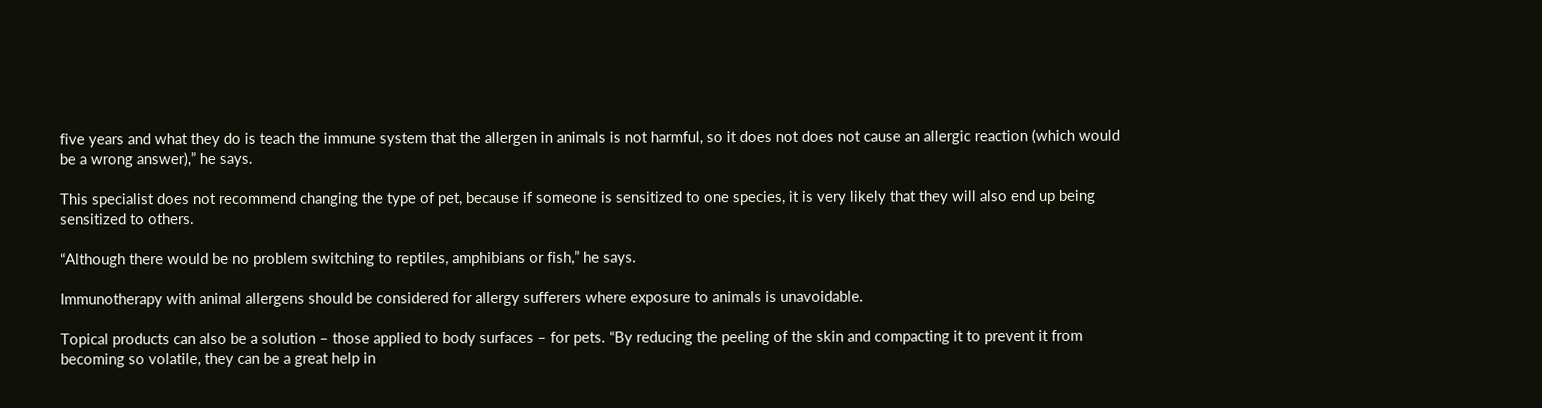five years and what they do is teach the immune system that the allergen in animals is not harmful, so it does not does not cause an allergic reaction (which would be a wrong answer),” he says.

This specialist does not recommend changing the type of pet, because if someone is sensitized to one species, it is very likely that they will also end up being sensitized to others.

“Although there would be no problem switching to reptiles, amphibians or fish,” he says.

Immunotherapy with animal allergens should be considered for allergy sufferers where exposure to animals is unavoidable.

Topical products can also be a solution – those applied to body surfaces – for pets. “By reducing the peeling of the skin and compacting it to prevent it from becoming so volatile, they can be a great help in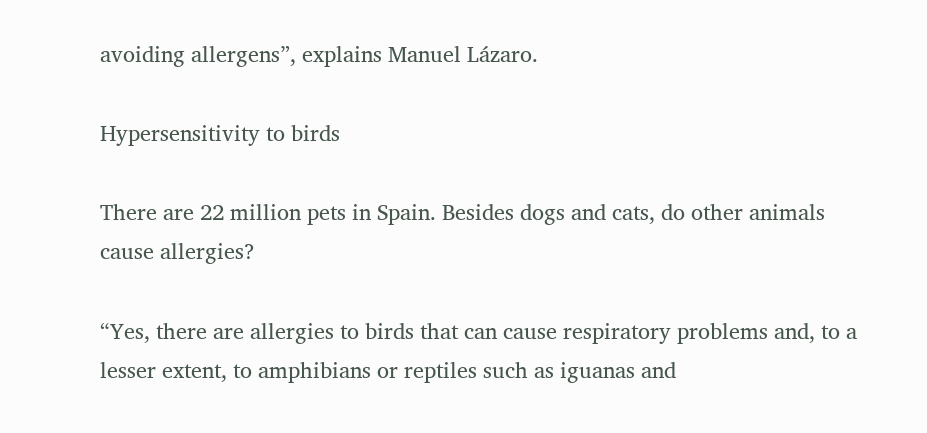avoiding allergens”, explains Manuel Lázaro.

Hypersensitivity to birds

There are 22 million pets in Spain. Besides dogs and cats, do other animals cause allergies?

“Yes, there are allergies to birds that can cause respiratory problems and, to a lesser extent, to amphibians or reptiles such as iguanas and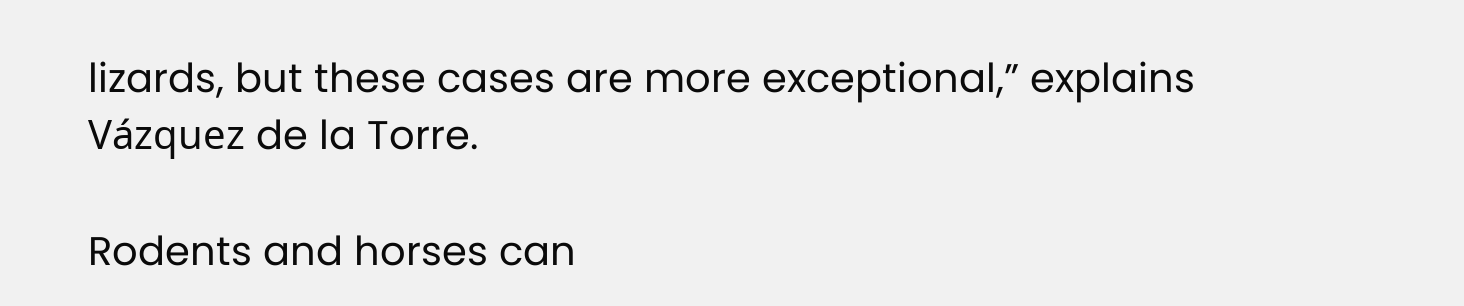lizards, but these cases are more exceptional,” explains Vázquez de la Torre.

Rodents and horses can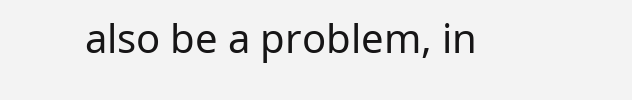also be a problem, in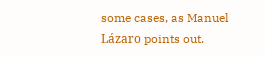some cases, as Manuel Lázaro points out.